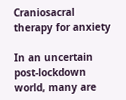Craniosacral therapy for anxiety

In an uncertain post-lockdown world, many are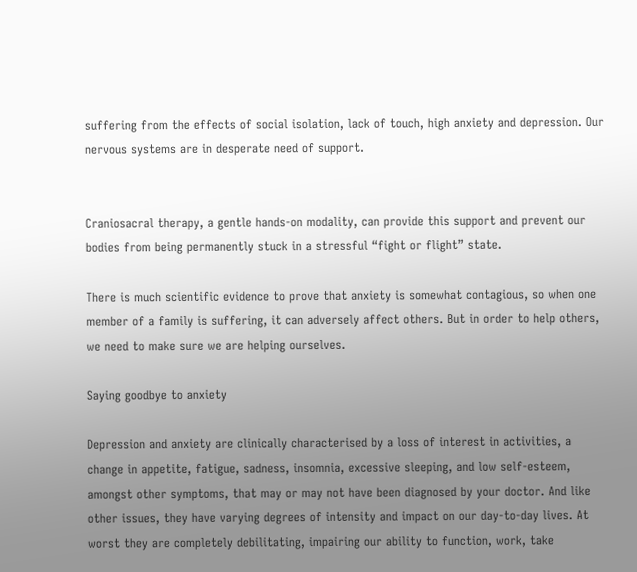suffering from the effects of social isolation, lack of touch, high anxiety and depression. Our nervous systems are in desperate need of support.


Craniosacral therapy, a gentle hands-on modality, can provide this support and prevent our bodies from being permanently stuck in a stressful “fight or flight” state.

There is much scientific evidence to prove that anxiety is somewhat contagious, so when one member of a family is suffering, it can adversely affect others. But in order to help others, we need to make sure we are helping ourselves.

Saying goodbye to anxiety

Depression and anxiety are clinically characterised by a loss of interest in activities, a change in appetite, fatigue, sadness, insomnia, excessive sleeping, and low self-esteem, amongst other symptoms, that may or may not have been diagnosed by your doctor. And like other issues, they have varying degrees of intensity and impact on our day-to-day lives. At worst they are completely debilitating, impairing our ability to function, work, take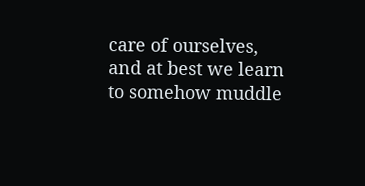care of ourselves, and at best we learn to somehow muddle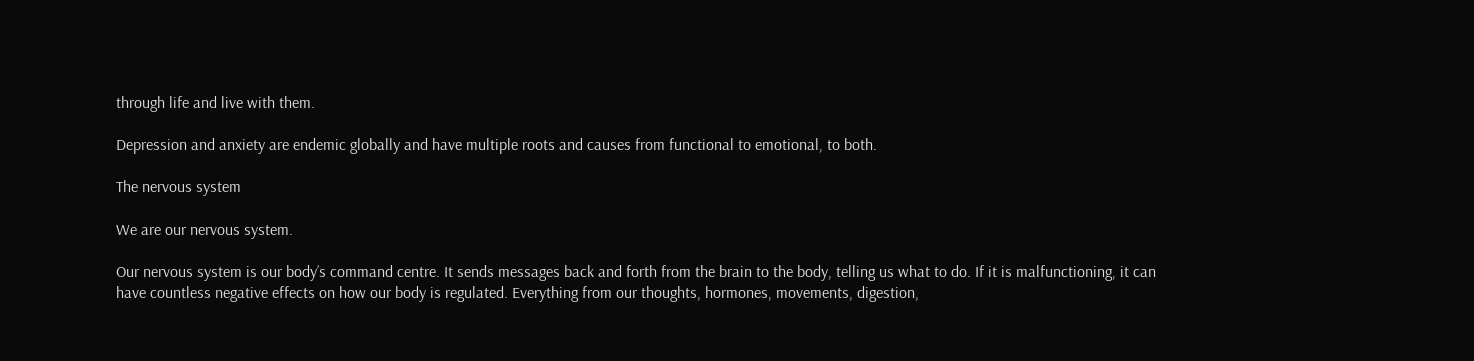through life and live with them.

Depression and anxiety are endemic globally and have multiple roots and causes from functional to emotional, to both.

The nervous system

We are our nervous system.

Our nervous system is our body’s command centre. It sends messages back and forth from the brain to the body, telling us what to do. If it is malfunctioning, it can have countless negative effects on how our body is regulated. Everything from our thoughts, hormones, movements, digestion,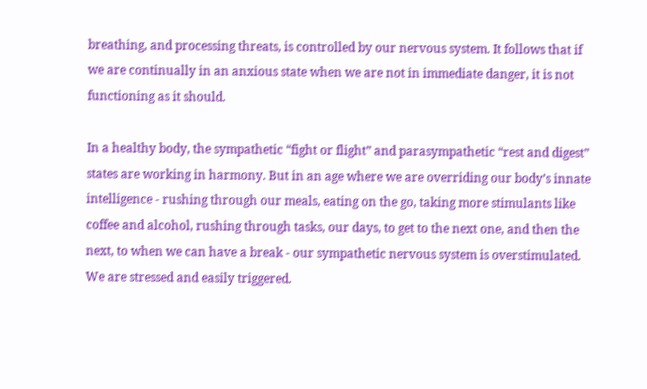breathing, and processing threats, is controlled by our nervous system. It follows that if we are continually in an anxious state when we are not in immediate danger, it is not functioning as it should.

In a healthy body, the sympathetic “fight or flight” and parasympathetic “rest and digest” states are working in harmony. But in an age where we are overriding our body’s innate intelligence - rushing through our meals, eating on the go, taking more stimulants like coffee and alcohol, rushing through tasks, our days, to get to the next one, and then the next, to when we can have a break - our sympathetic nervous system is overstimulated. We are stressed and easily triggered.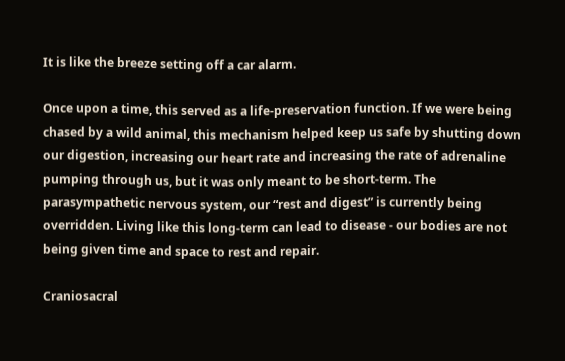It is like the breeze setting off a car alarm.

Once upon a time, this served as a life-preservation function. If we were being chased by a wild animal, this mechanism helped keep us safe by shutting down our digestion, increasing our heart rate and increasing the rate of adrenaline pumping through us, but it was only meant to be short-term. The parasympathetic nervous system, our “rest and digest” is currently being overridden. Living like this long-term can lead to disease - our bodies are not being given time and space to rest and repair.

Craniosacral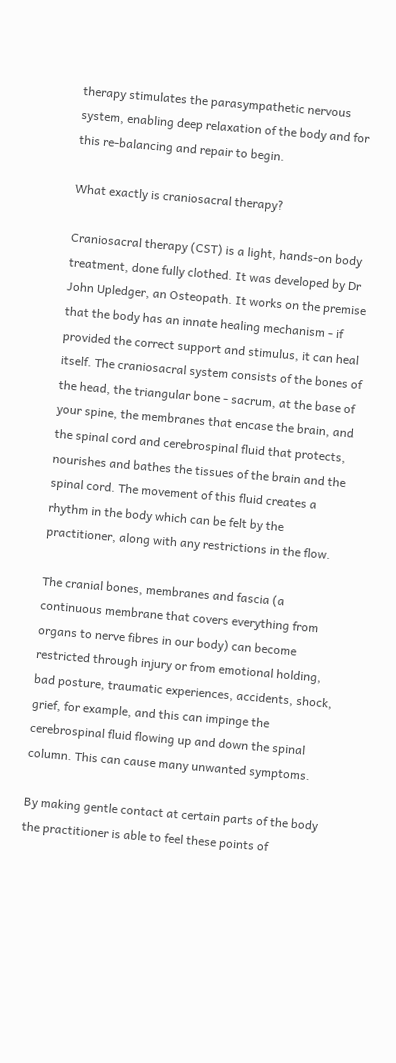therapy stimulates the parasympathetic nervous system, enabling deep relaxation of the body and for this re-balancing and repair to begin.

What exactly is craniosacral therapy?

Craniosacral therapy (CST) is a light, hands-on body treatment, done fully clothed. It was developed by Dr John Upledger, an Osteopath. It works on the premise that the body has an innate healing mechanism - if provided the correct support and stimulus, it can heal itself. The craniosacral system consists of the bones of the head, the triangular bone - sacrum, at the base of your spine, the membranes that encase the brain, and the spinal cord and cerebrospinal fluid that protects, nourishes and bathes the tissues of the brain and the spinal cord. The movement of this fluid creates a rhythm in the body which can be felt by the practitioner, along with any restrictions in the flow.

The cranial bones, membranes and fascia (a continuous membrane that covers everything from organs to nerve fibres in our body) can become restricted through injury or from emotional holding, bad posture, traumatic experiences, accidents, shock, grief, for example, and this can impinge the cerebrospinal fluid flowing up and down the spinal column. This can cause many unwanted symptoms.

By making gentle contact at certain parts of the body the practitioner is able to feel these points of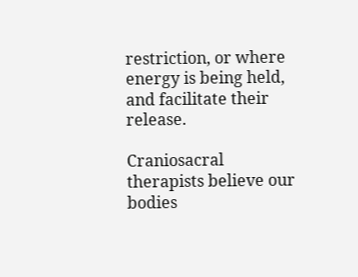restriction, or where energy is being held, and facilitate their release.

Craniosacral therapists believe our bodies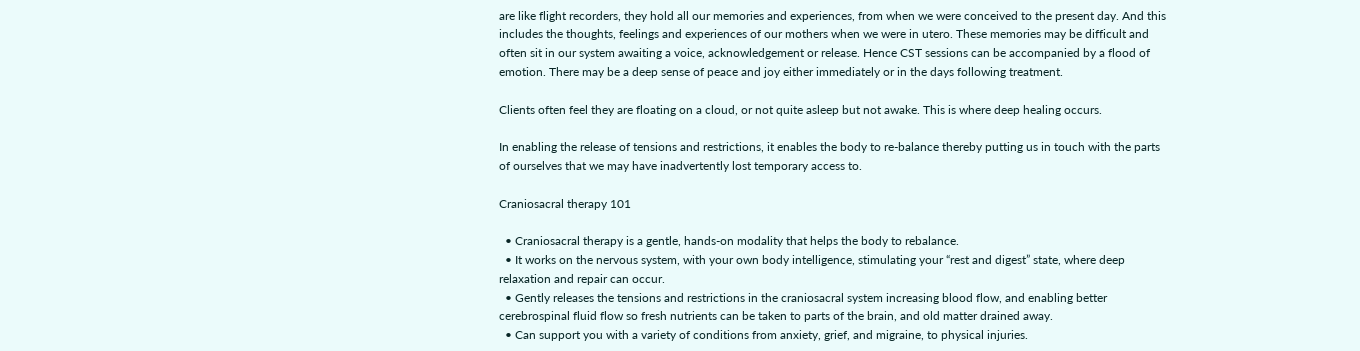are like flight recorders, they hold all our memories and experiences, from when we were conceived to the present day. And this includes the thoughts, feelings and experiences of our mothers when we were in utero. These memories may be difficult and often sit in our system awaiting a voice, acknowledgement or release. Hence CST sessions can be accompanied by a flood of emotion. There may be a deep sense of peace and joy either immediately or in the days following treatment.

Clients often feel they are floating on a cloud, or not quite asleep but not awake. This is where deep healing occurs.

In enabling the release of tensions and restrictions, it enables the body to re-balance thereby putting us in touch with the parts of ourselves that we may have inadvertently lost temporary access to.

Craniosacral therapy 101

  • Craniosacral therapy is a gentle, hands-on modality that helps the body to rebalance.
  • It works on the nervous system, with your own body intelligence, stimulating your “rest and digest” state, where deep relaxation and repair can occur.
  • Gently releases the tensions and restrictions in the craniosacral system increasing blood flow, and enabling better cerebrospinal fluid flow so fresh nutrients can be taken to parts of the brain, and old matter drained away.
  • Can support you with a variety of conditions from anxiety, grief, and migraine, to physical injuries.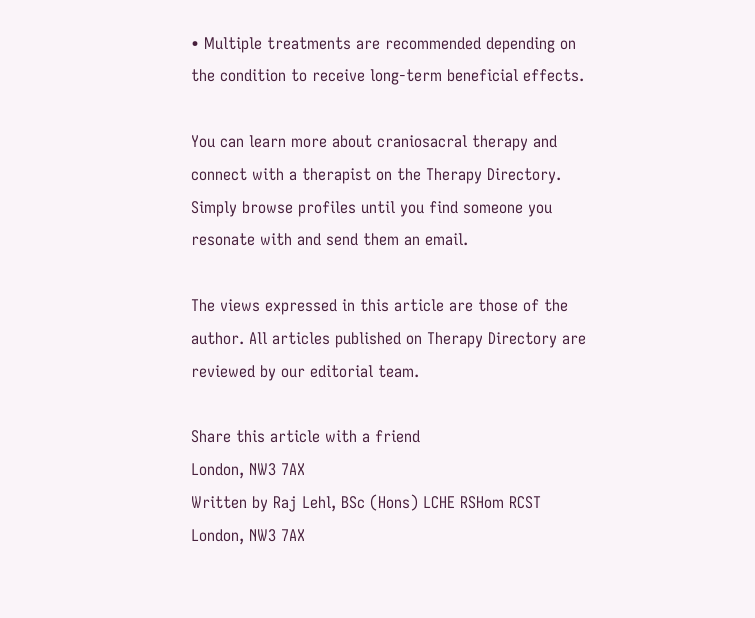• Multiple treatments are recommended depending on the condition to receive long-term beneficial effects.

You can learn more about craniosacral therapy and connect with a therapist on the Therapy Directory. Simply browse profiles until you find someone you resonate with and send them an email.

The views expressed in this article are those of the author. All articles published on Therapy Directory are reviewed by our editorial team.

Share this article with a friend
London, NW3 7AX
Written by Raj Lehl, BSc (Hons) LCHE RSHom RCST
London, NW3 7AX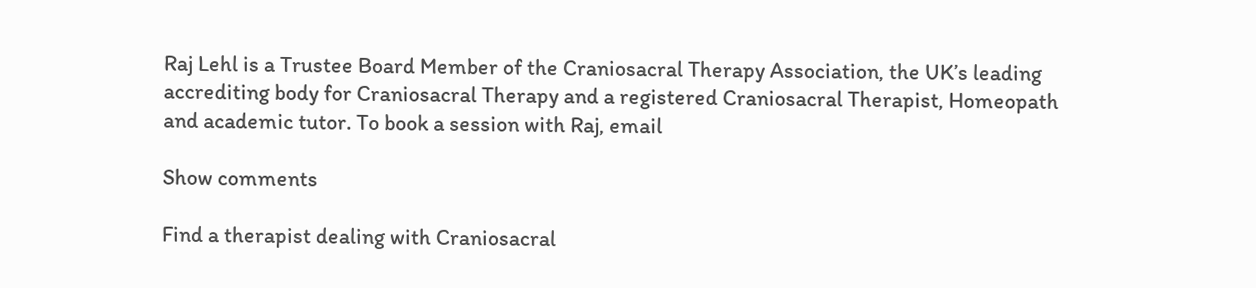Raj Lehl is a Trustee Board Member of the Craniosacral Therapy Association, the UK’s leading accrediting body for Craniosacral Therapy and a registered Craniosacral Therapist, Homeopath and academic tutor. To book a session with Raj, email

Show comments

Find a therapist dealing with Craniosacral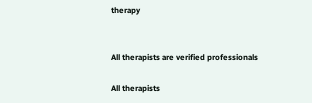therapy


All therapists are verified professionals

All therapists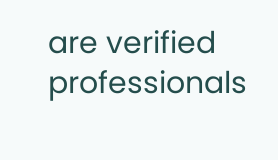are verified professionals